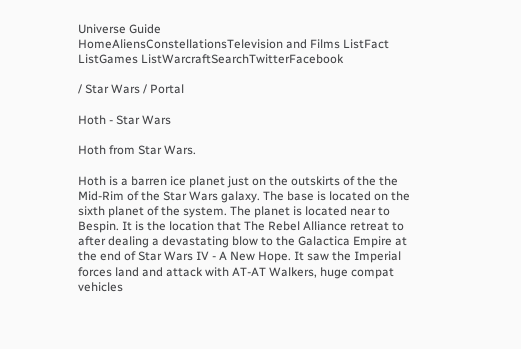Universe Guide
HomeAliensConstellationsTelevision and Films ListFact ListGames ListWarcraftSearchTwitterFacebook

/ Star Wars / Portal

Hoth - Star Wars

Hoth from Star Wars.

Hoth is a barren ice planet just on the outskirts of the the Mid-Rim of the Star Wars galaxy. The base is located on the sixth planet of the system. The planet is located near to Bespin. It is the location that The Rebel Alliance retreat to after dealing a devastating blow to the Galactica Empire at the end of Star Wars IV - A New Hope. It saw the Imperial forces land and attack with AT-AT Walkers, huge compat vehicles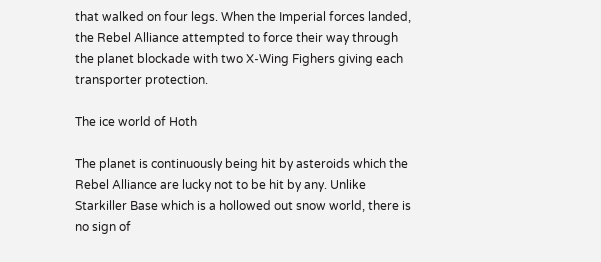that walked on four legs. When the Imperial forces landed, the Rebel Alliance attempted to force their way through the planet blockade with two X-Wing Fighers giving each transporter protection.

The ice world of Hoth

The planet is continuously being hit by asteroids which the Rebel Alliance are lucky not to be hit by any. Unlike Starkiller Base which is a hollowed out snow world, there is no sign of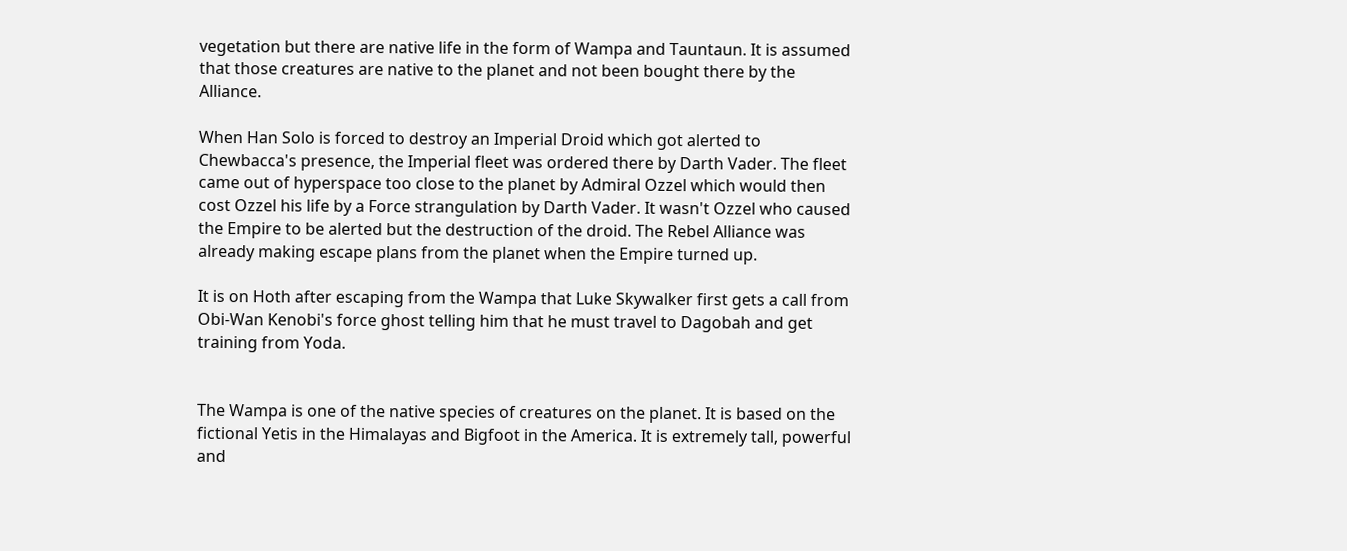vegetation but there are native life in the form of Wampa and Tauntaun. It is assumed that those creatures are native to the planet and not been bought there by the Alliance.

When Han Solo is forced to destroy an Imperial Droid which got alerted to Chewbacca's presence, the Imperial fleet was ordered there by Darth Vader. The fleet came out of hyperspace too close to the planet by Admiral Ozzel which would then cost Ozzel his life by a Force strangulation by Darth Vader. It wasn't Ozzel who caused the Empire to be alerted but the destruction of the droid. The Rebel Alliance was already making escape plans from the planet when the Empire turned up.

It is on Hoth after escaping from the Wampa that Luke Skywalker first gets a call from Obi-Wan Kenobi's force ghost telling him that he must travel to Dagobah and get training from Yoda.


The Wampa is one of the native species of creatures on the planet. It is based on the fictional Yetis in the Himalayas and Bigfoot in the America. It is extremely tall, powerful and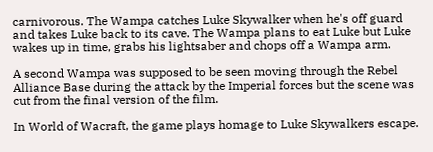carnivorous. The Wampa catches Luke Skywalker when he's off guard and takes Luke back to its cave. The Wampa plans to eat Luke but Luke wakes up in time, grabs his lightsaber and chops off a Wampa arm.

A second Wampa was supposed to be seen moving through the Rebel Alliance Base during the attack by the Imperial forces but the scene was cut from the final version of the film.

In World of Wacraft, the game plays homage to Luke Skywalkers escape.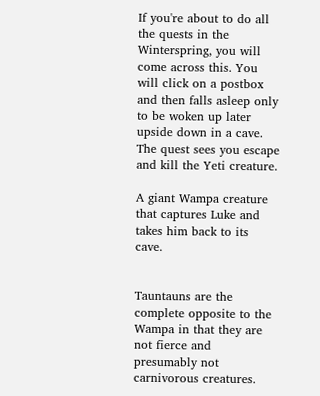If you're about to do all the quests in the Winterspring, you will come across this. You will click on a postbox and then falls asleep only to be woken up later upside down in a cave. The quest sees you escape and kill the Yeti creature.

A giant Wampa creature that captures Luke and takes him back to its cave.


Tauntauns are the complete opposite to the Wampa in that they are not fierce and presumably not carnivorous creatures.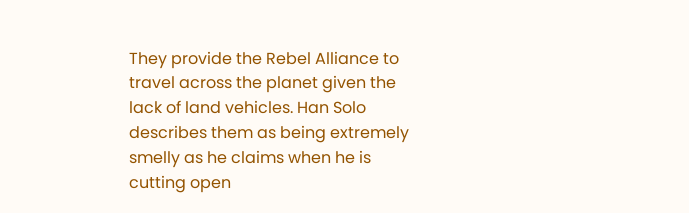They provide the Rebel Alliance to travel across the planet given the lack of land vehicles. Han Solo describes them as being extremely smelly as he claims when he is cutting open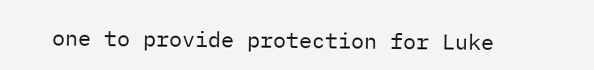one to provide protection for Luke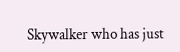Skywalker who has just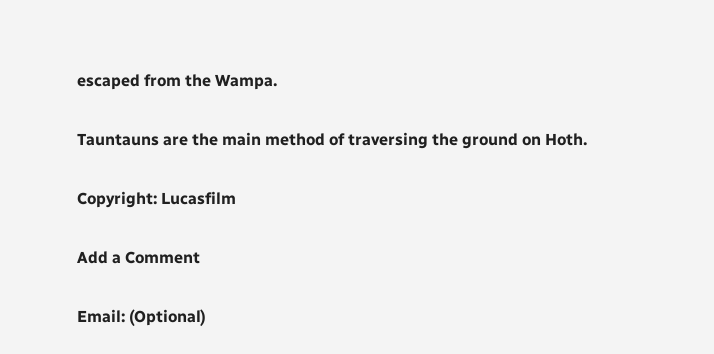escaped from the Wampa.

Tauntauns are the main method of traversing the ground on Hoth.

Copyright: Lucasfilm

Add a Comment

Email: (Optional)